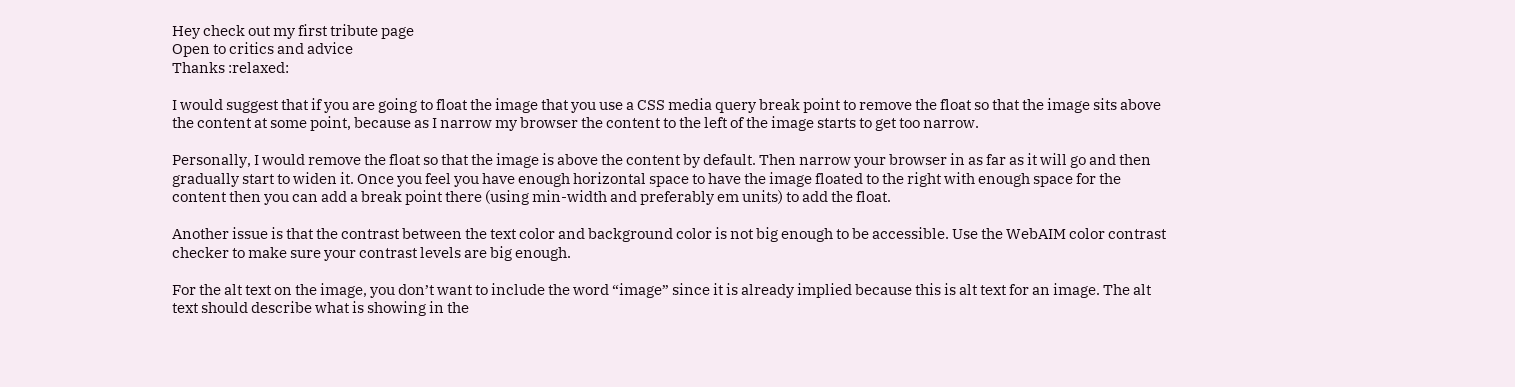Hey check out my first tribute page
Open to critics and advice
Thanks :relaxed:

I would suggest that if you are going to float the image that you use a CSS media query break point to remove the float so that the image sits above the content at some point, because as I narrow my browser the content to the left of the image starts to get too narrow.

Personally, I would remove the float so that the image is above the content by default. Then narrow your browser in as far as it will go and then gradually start to widen it. Once you feel you have enough horizontal space to have the image floated to the right with enough space for the content then you can add a break point there (using min-width and preferably em units) to add the float.

Another issue is that the contrast between the text color and background color is not big enough to be accessible. Use the WebAIM color contrast checker to make sure your contrast levels are big enough.

For the alt text on the image, you don’t want to include the word “image” since it is already implied because this is alt text for an image. The alt text should describe what is showing in the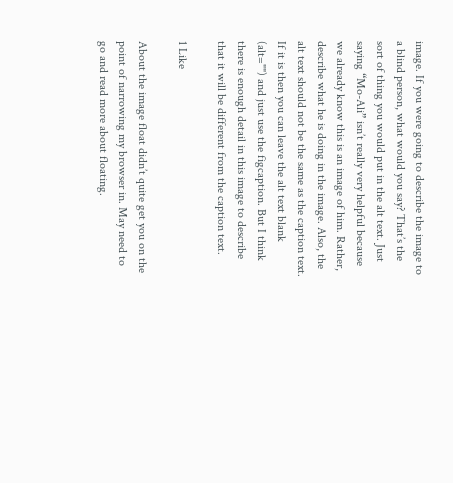image. If you were going to describe the image to a blind person, what would you say? That’s the sort of thing you would put in the alt text. Just saying “Mo-Ali” isn’t really very helpful because we already know this is an image of him. Rather, describe what he is doing in the image. Also, the alt text should not be the same as the caption text. If it is then you can leave the alt text blank (alt="") and just use the figcaption. But I think there is enough detail in this image to describe that it will be different from the caption text.

1 Like

About the image float didn’t quite get you on the point of narrowing my browser in. May need to go and read more about floating.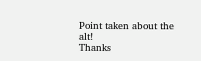Point taken about the alt!
Thanks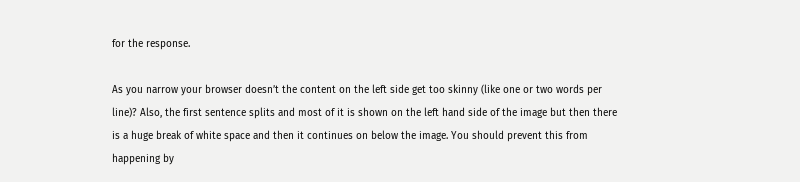for the response.

As you narrow your browser doesn’t the content on the left side get too skinny (like one or two words per line)? Also, the first sentence splits and most of it is shown on the left hand side of the image but then there is a huge break of white space and then it continues on below the image. You should prevent this from happening by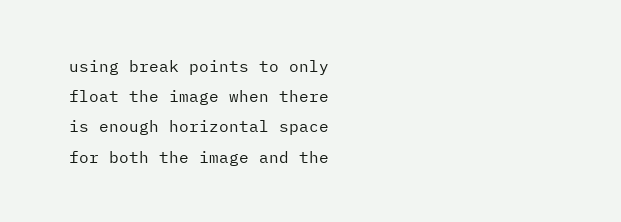using break points to only float the image when there is enough horizontal space for both the image and the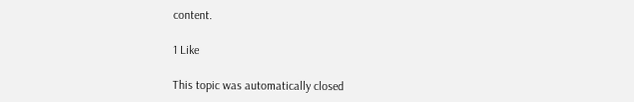content.

1 Like

This topic was automatically closed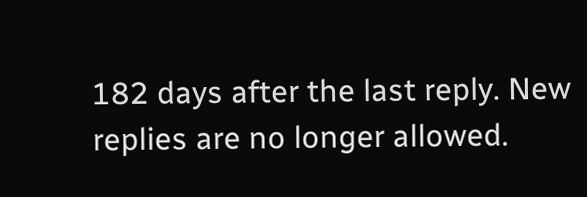182 days after the last reply. New replies are no longer allowed.